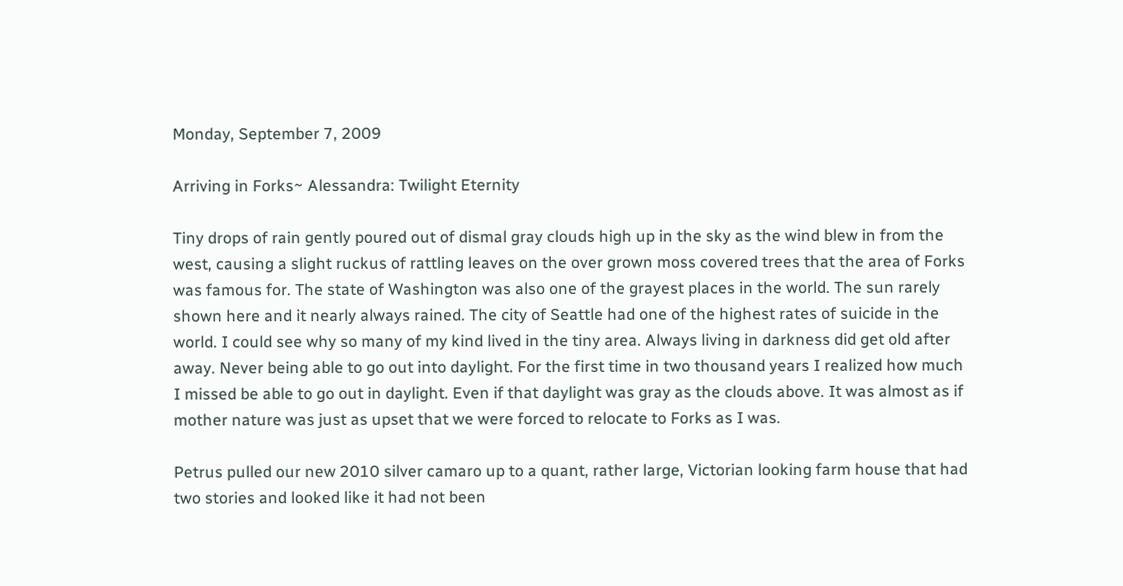Monday, September 7, 2009

Arriving in Forks~ Alessandra: Twilight Eternity

Tiny drops of rain gently poured out of dismal gray clouds high up in the sky as the wind blew in from the west, causing a slight ruckus of rattling leaves on the over grown moss covered trees that the area of Forks was famous for. The state of Washington was also one of the grayest places in the world. The sun rarely shown here and it nearly always rained. The city of Seattle had one of the highest rates of suicide in the world. I could see why so many of my kind lived in the tiny area. Always living in darkness did get old after away. Never being able to go out into daylight. For the first time in two thousand years I realized how much I missed be able to go out in daylight. Even if that daylight was gray as the clouds above. It was almost as if mother nature was just as upset that we were forced to relocate to Forks as I was.

Petrus pulled our new 2010 silver camaro up to a quant, rather large, Victorian looking farm house that had two stories and looked like it had not been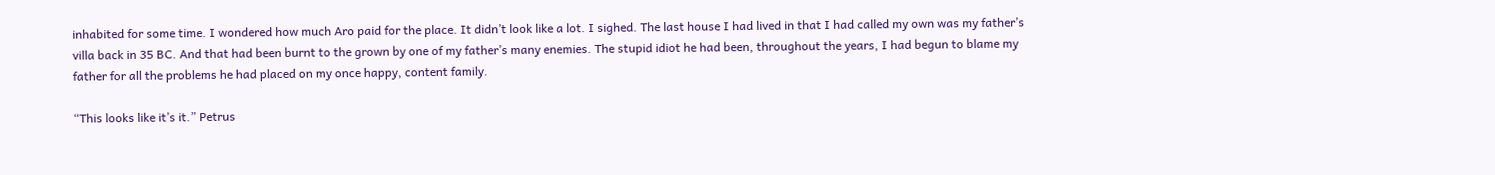inhabited for some time. I wondered how much Aro paid for the place. It didn’t look like a lot. I sighed. The last house I had lived in that I had called my own was my father’s villa back in 35 BC. And that had been burnt to the grown by one of my father’s many enemies. The stupid idiot he had been, throughout the years, I had begun to blame my father for all the problems he had placed on my once happy, content family.

“This looks like it’s it.” Petrus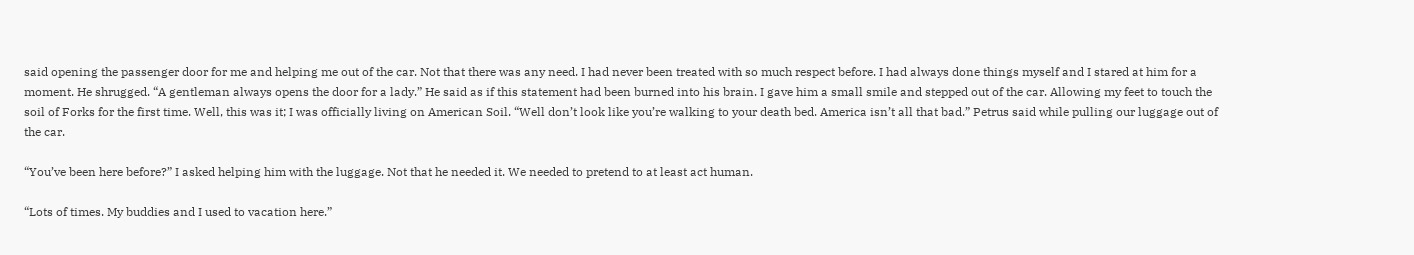said opening the passenger door for me and helping me out of the car. Not that there was any need. I had never been treated with so much respect before. I had always done things myself and I stared at him for a moment. He shrugged. “A gentleman always opens the door for a lady.” He said as if this statement had been burned into his brain. I gave him a small smile and stepped out of the car. Allowing my feet to touch the soil of Forks for the first time. Well, this was it; I was officially living on American Soil. “Well don’t look like you’re walking to your death bed. America isn’t all that bad.” Petrus said while pulling our luggage out of the car.

“You’ve been here before?” I asked helping him with the luggage. Not that he needed it. We needed to pretend to at least act human.

“Lots of times. My buddies and I used to vacation here.”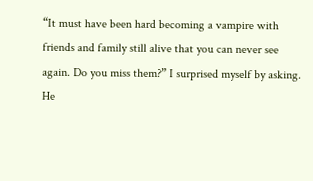“It must have been hard becoming a vampire with friends and family still alive that you can never see again. Do you miss them?” I surprised myself by asking. He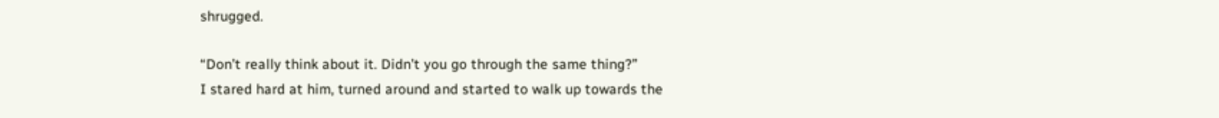shrugged.

“Don’t really think about it. Didn’t you go through the same thing?”
I stared hard at him, turned around and started to walk up towards the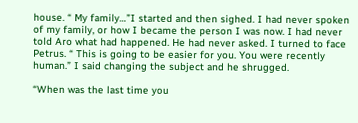house. “ My family…”I started and then sighed. I had never spoken of my family, or how I became the person I was now. I had never told Aro what had happened. He had never asked. I turned to face Petrus. “ This is going to be easier for you. You were recently human.” I said changing the subject and he shrugged.

“When was the last time you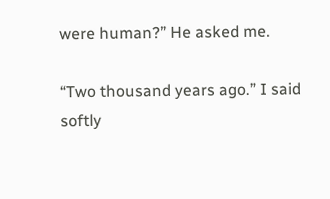were human?” He asked me.

“Two thousand years ago.” I said softly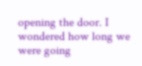opening the door. I wondered how long we were going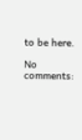to be here.

No comments: